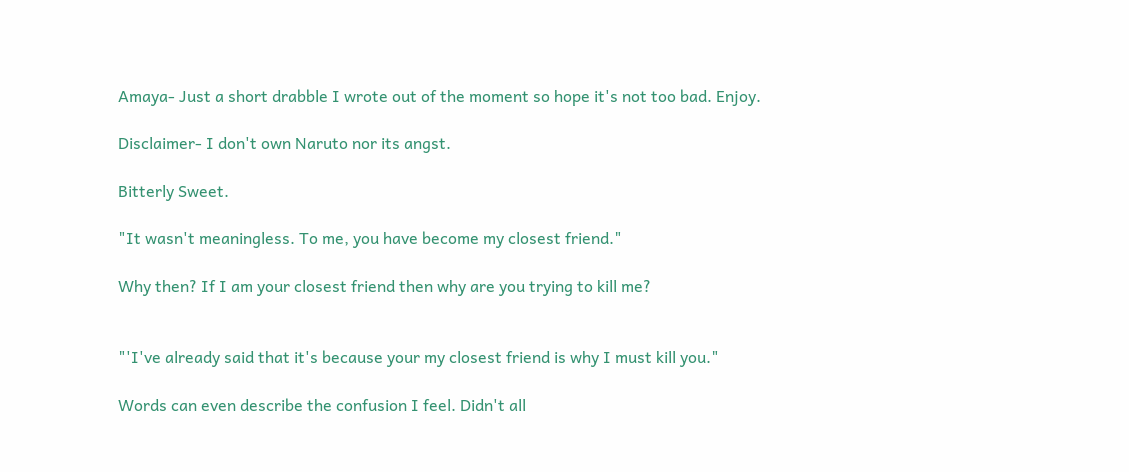Amaya- Just a short drabble I wrote out of the moment so hope it's not too bad. Enjoy.

Disclaimer- I don't own Naruto nor its angst.

Bitterly Sweet.

"It wasn't meaningless. To me, you have become my closest friend."

Why then? If I am your closest friend then why are you trying to kill me?


"'I've already said that it's because your my closest friend is why I must kill you."

Words can even describe the confusion I feel. Didn't all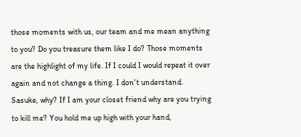those moments with us, our team and me mean anything to you? Do you treasure them like I do? Those moments are the highlight of my life. If I could I would repeat it over again and not change a thing. I don't understand. Sasuke, why? If I am your closet friend why are you trying to kill me? You hold me up high with your hand,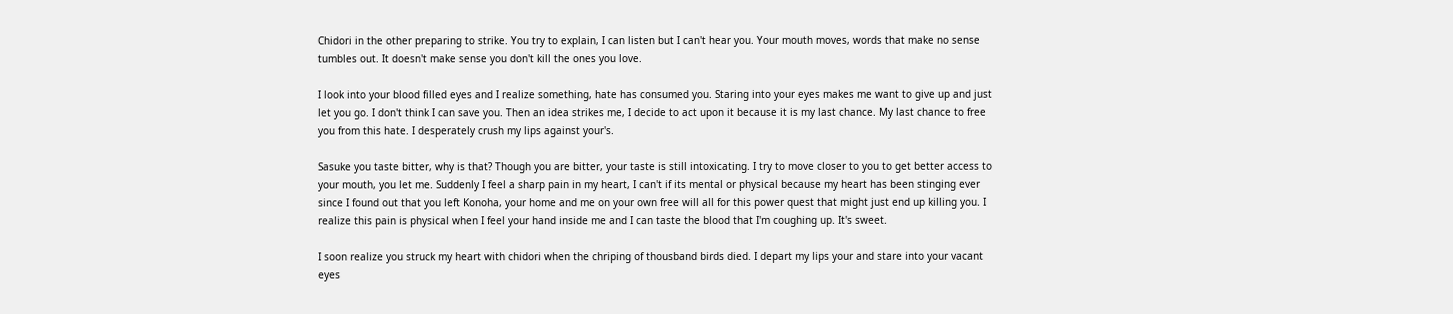Chidori in the other preparing to strike. You try to explain, I can listen but I can't hear you. Your mouth moves, words that make no sense tumbles out. It doesn't make sense you don't kill the ones you love.

I look into your blood filled eyes and I realize something, hate has consumed you. Staring into your eyes makes me want to give up and just let you go. I don't think I can save you. Then an idea strikes me, I decide to act upon it because it is my last chance. My last chance to free you from this hate. I desperately crush my lips against your's.

Sasuke you taste bitter, why is that? Though you are bitter, your taste is still intoxicating. I try to move closer to you to get better access to your mouth, you let me. Suddenly I feel a sharp pain in my heart, I can't if its mental or physical because my heart has been stinging ever since I found out that you left Konoha, your home and me on your own free will all for this power quest that might just end up killing you. I realize this pain is physical when I feel your hand inside me and I can taste the blood that I'm coughing up. It's sweet.

I soon realize you struck my heart with chidori when the chriping of thousband birds died. I depart my lips your and stare into your vacant eyes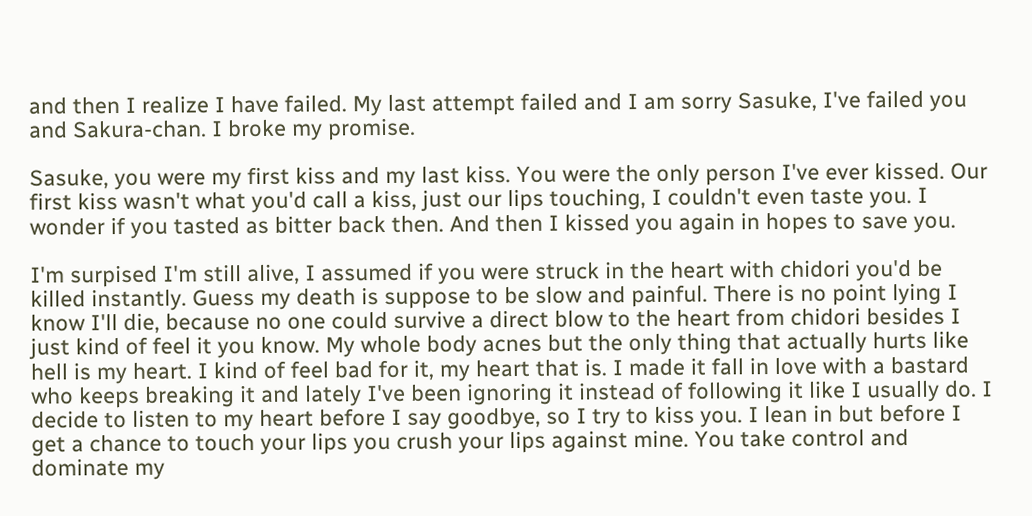and then I realize I have failed. My last attempt failed and I am sorry Sasuke, I've failed you and Sakura-chan. I broke my promise.

Sasuke, you were my first kiss and my last kiss. You were the only person I've ever kissed. Our first kiss wasn't what you'd call a kiss, just our lips touching, I couldn't even taste you. I wonder if you tasted as bitter back then. And then I kissed you again in hopes to save you.

I'm surpised I'm still alive, I assumed if you were struck in the heart with chidori you'd be killed instantly. Guess my death is suppose to be slow and painful. There is no point lying I know I'll die, because no one could survive a direct blow to the heart from chidori besides I just kind of feel it you know. My whole body acnes but the only thing that actually hurts like hell is my heart. I kind of feel bad for it, my heart that is. I made it fall in love with a bastard who keeps breaking it and lately I've been ignoring it instead of following it like I usually do. I decide to listen to my heart before I say goodbye, so I try to kiss you. I lean in but before I get a chance to touch your lips you crush your lips against mine. You take control and dominate my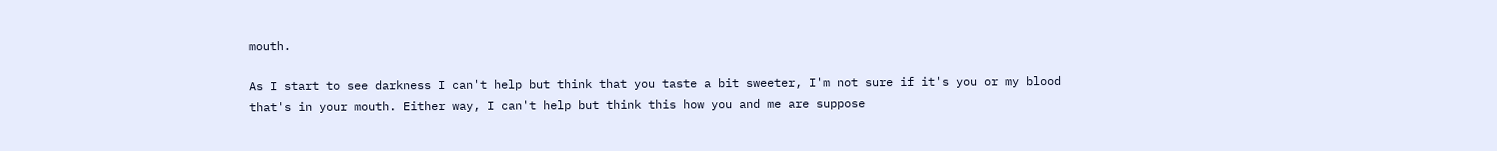mouth.

As I start to see darkness I can't help but think that you taste a bit sweeter, I'm not sure if it's you or my blood that's in your mouth. Either way, I can't help but think this how you and me are suppose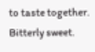to taste together. Bitterly sweet.